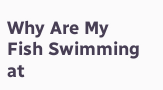Why Are My Fish Swimming at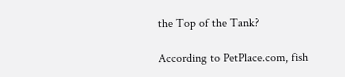the Top of the Tank?

According to PetPlace.com, fish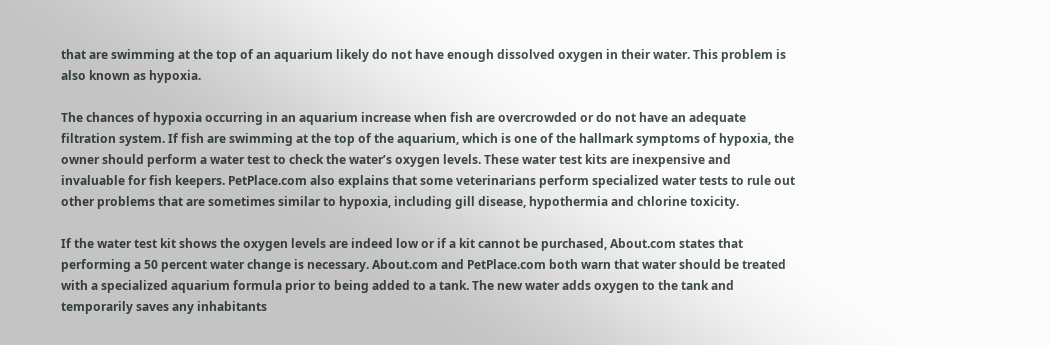that are swimming at the top of an aquarium likely do not have enough dissolved oxygen in their water. This problem is also known as hypoxia.

The chances of hypoxia occurring in an aquarium increase when fish are overcrowded or do not have an adequate filtration system. If fish are swimming at the top of the aquarium, which is one of the hallmark symptoms of hypoxia, the owner should perform a water test to check the water’s oxygen levels. These water test kits are inexpensive and invaluable for fish keepers. PetPlace.com also explains that some veterinarians perform specialized water tests to rule out other problems that are sometimes similar to hypoxia, including gill disease, hypothermia and chlorine toxicity.

If the water test kit shows the oxygen levels are indeed low or if a kit cannot be purchased, About.com states that performing a 50 percent water change is necessary. About.com and PetPlace.com both warn that water should be treated with a specialized aquarium formula prior to being added to a tank. The new water adds oxygen to the tank and temporarily saves any inhabitants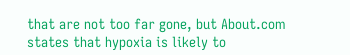that are not too far gone, but About.com states that hypoxia is likely to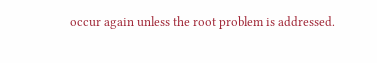occur again unless the root problem is addressed.